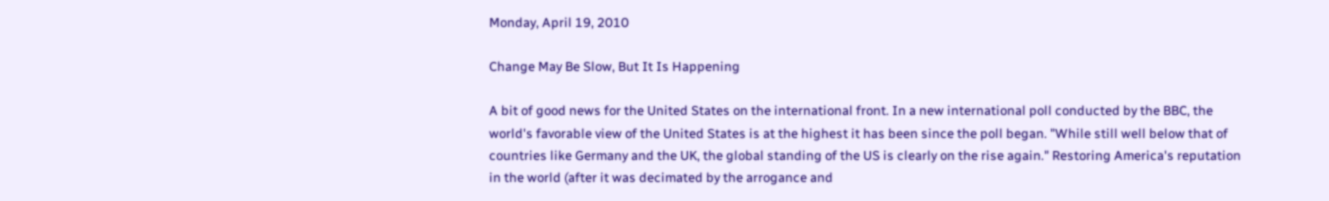Monday, April 19, 2010

Change May Be Slow, But It Is Happening

A bit of good news for the United States on the international front. In a new international poll conducted by the BBC, the world's favorable view of the United States is at the highest it has been since the poll began. "While still well below that of countries like Germany and the UK, the global standing of the US is clearly on the rise again." Restoring America's reputation in the world (after it was decimated by the arrogance and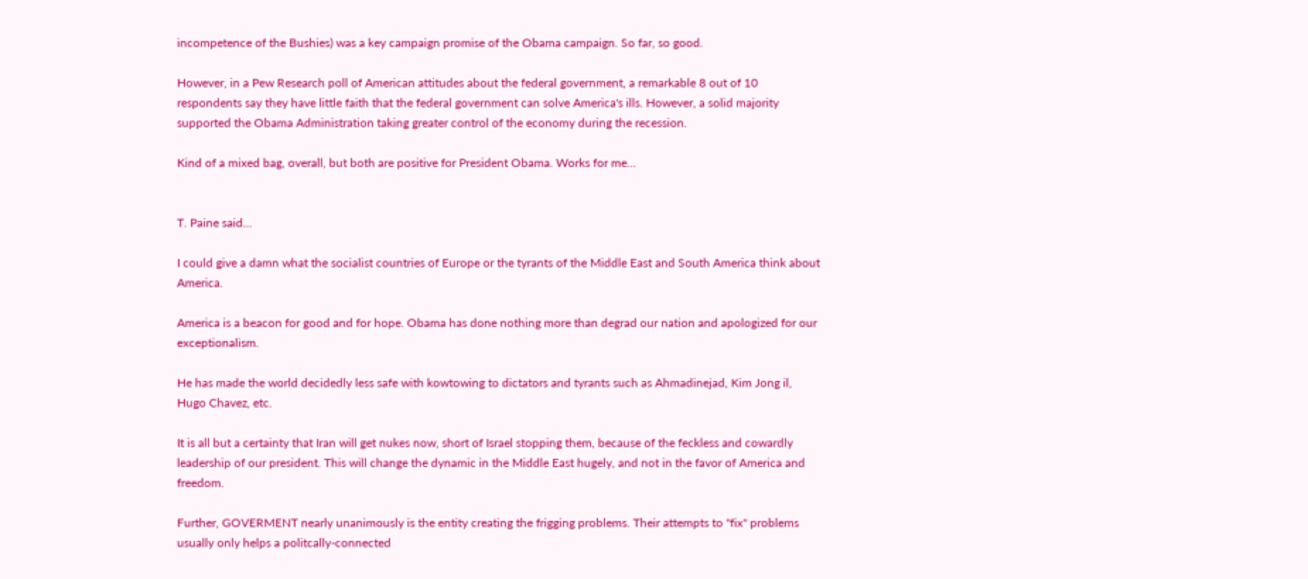incompetence of the Bushies) was a key campaign promise of the Obama campaign. So far, so good.

However, in a Pew Research poll of American attitudes about the federal government, a remarkable 8 out of 10 respondents say they have little faith that the federal government can solve America's ills. However, a solid majority supported the Obama Administration taking greater control of the economy during the recession.

Kind of a mixed bag, overall, but both are positive for President Obama. Works for me...


T. Paine said...

I could give a damn what the socialist countries of Europe or the tyrants of the Middle East and South America think about America.

America is a beacon for good and for hope. Obama has done nothing more than degrad our nation and apologized for our exceptionalism.

He has made the world decidedly less safe with kowtowing to dictators and tyrants such as Ahmadinejad, Kim Jong il, Hugo Chavez, etc.

It is all but a certainty that Iran will get nukes now, short of Israel stopping them, because of the feckless and cowardly leadership of our president. This will change the dynamic in the Middle East hugely, and not in the favor of America and freedom.

Further, GOVERMENT nearly unanimously is the entity creating the frigging problems. Their attempts to "fix" problems usually only helps a politcally-connected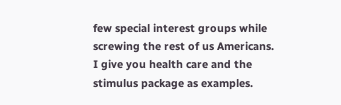few special interest groups while screwing the rest of us Americans.
I give you health care and the stimulus package as examples.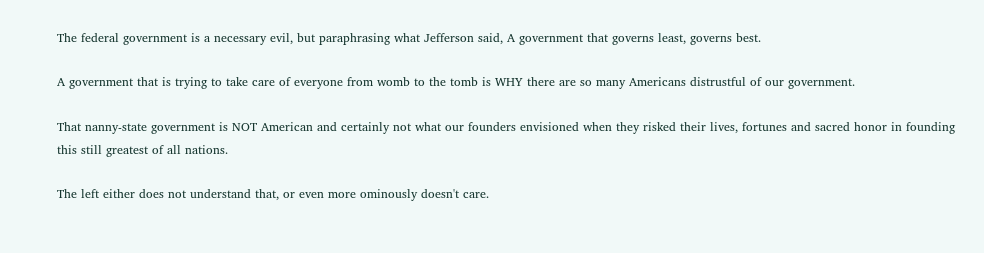The federal government is a necessary evil, but paraphrasing what Jefferson said, A government that governs least, governs best.

A government that is trying to take care of everyone from womb to the tomb is WHY there are so many Americans distrustful of our government.

That nanny-state government is NOT American and certainly not what our founders envisioned when they risked their lives, fortunes and sacred honor in founding this still greatest of all nations.

The left either does not understand that, or even more ominously doesn't care.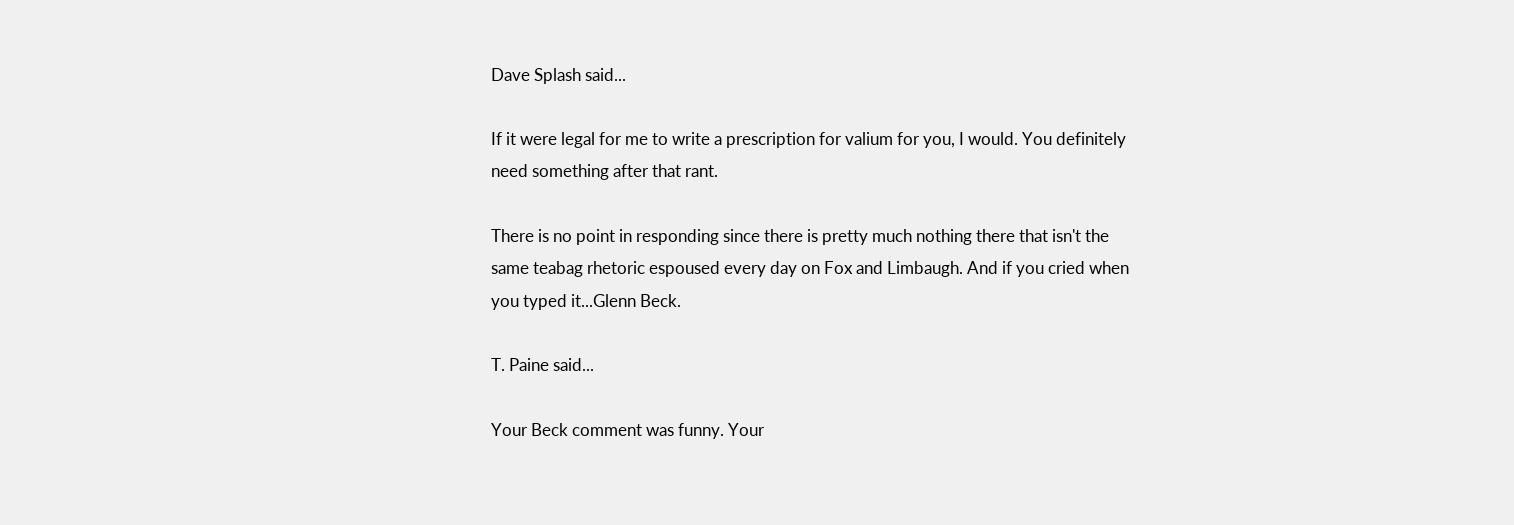Dave Splash said...

If it were legal for me to write a prescription for valium for you, I would. You definitely need something after that rant.

There is no point in responding since there is pretty much nothing there that isn't the same teabag rhetoric espoused every day on Fox and Limbaugh. And if you cried when you typed it...Glenn Beck.

T. Paine said...

Your Beck comment was funny. Your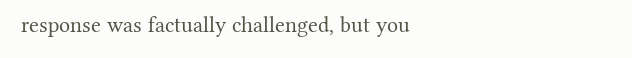response was factually challenged, but you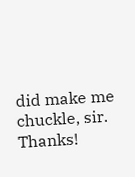did make me chuckle, sir. Thanks!